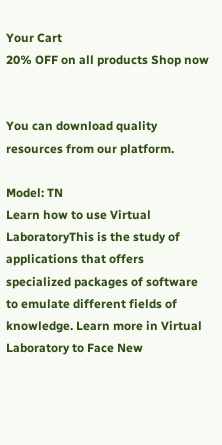Your Cart
20% OFF on all products Shop now


You can download quality resources from our platform.

Model: TN
Learn how to use Virtual LaboratoryThis is the study of applications that offers specialized packages of software to emulate different fields of knowledge. Learn more in Virtual Laboratory to Face New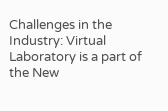Challenges in the Industry: Virtual Laboratory is a part of the New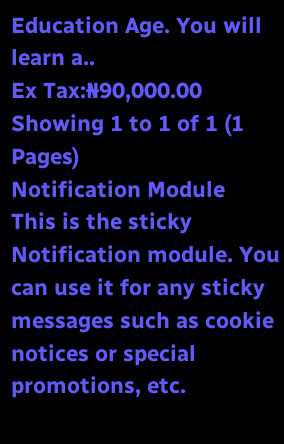Education Age. You will learn a..
Ex Tax:₦90,000.00
Showing 1 to 1 of 1 (1 Pages)
Notification Module
This is the sticky Notification module. You can use it for any sticky messages such as cookie notices or special promotions, etc.